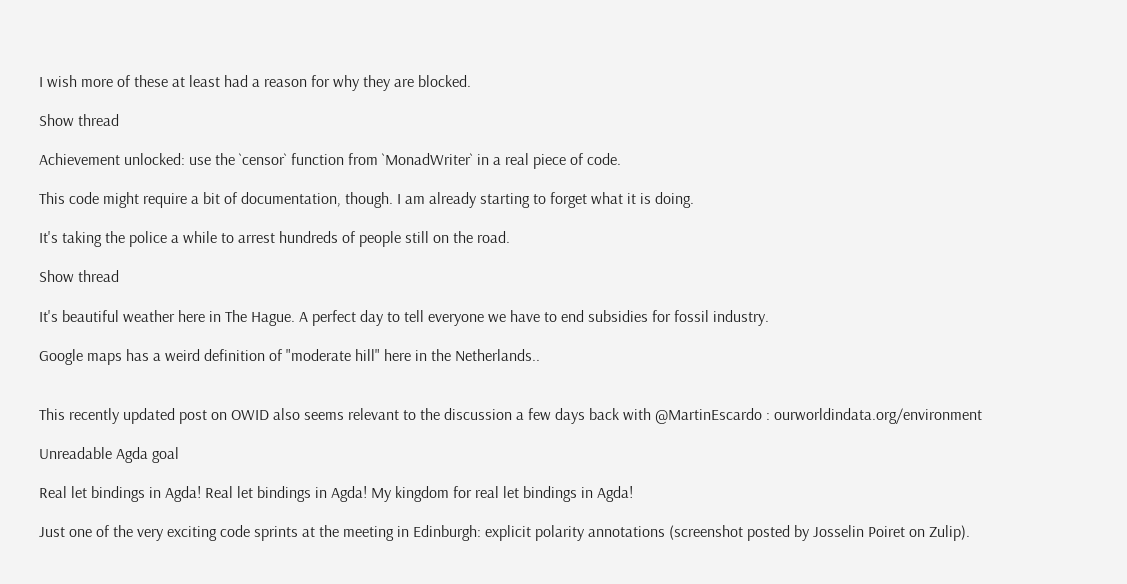I wish more of these at least had a reason for why they are blocked.

Show thread

Achievement unlocked: use the `censor` function from `MonadWriter` in a real piece of code.

This code might require a bit of documentation, though. I am already starting to forget what it is doing.

It's taking the police a while to arrest hundreds of people still on the road.

Show thread

It's beautiful weather here in The Hague. A perfect day to tell everyone we have to end subsidies for fossil industry.

Google maps has a weird definition of "moderate hill" here in the Netherlands..


This recently updated post on OWID also seems relevant to the discussion a few days back with @MartinEscardo : ourworldindata.org/environment

Unreadable Agda goal

Real let bindings in Agda! Real let bindings in Agda! My kingdom for real let bindings in Agda!

Just one of the very exciting code sprints at the meeting in Edinburgh: explicit polarity annotations (screenshot posted by Josselin Poiret on Zulip).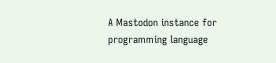A Mastodon instance for programming language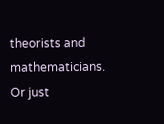theorists and mathematicians. Or just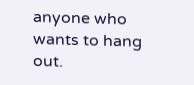anyone who wants to hang out.